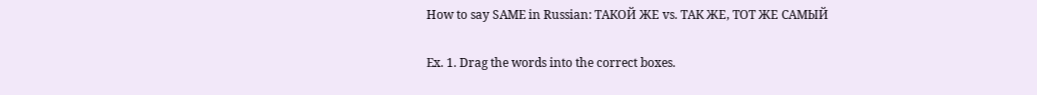How to say SAME in Russian: ТАКОЙ ЖЕ vs. ТАК ЖЕ, ТОТ ЖЕ САМЫЙ

Ex. 1. Drag the words into the correct boxes.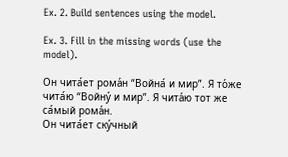Ex. 2. Build sentences using the model.

Ex. 3. Fill in the missing words (use the model).

Он чита́ет рома́н “Война́ и мир”. Я то́же чита́ю “Войну́ и мир”. Я чита́ю тот же са́мый рома́н.
Он чита́ет ску́чный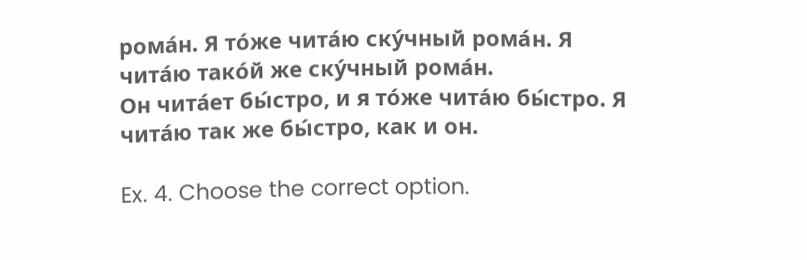рома́н. Я то́же чита́ю ску́чный рома́н. Я чита́ю тако́й же ску́чный рома́н.
Он чита́ет бы́стро, и я то́же чита́ю бы́стро. Я чита́ю так же бы́стро, как и он.

Ex. 4. Choose the correct option.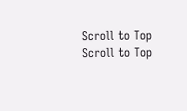Scroll to Top
Scroll to Top